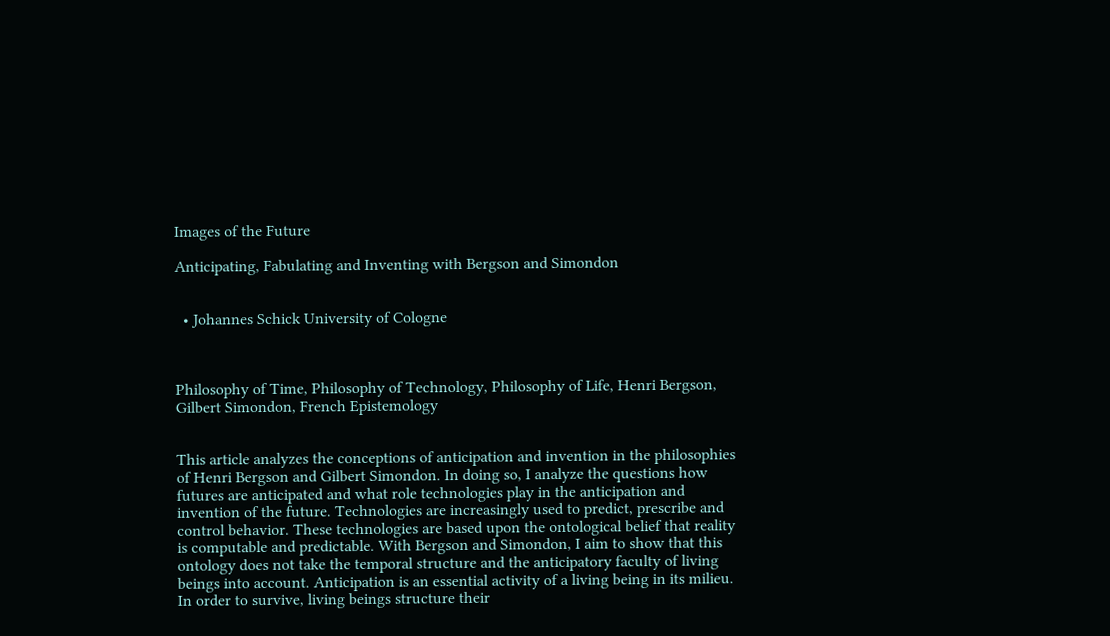Images of the Future

Anticipating, Fabulating and Inventing with Bergson and Simondon


  • Johannes Schick University of Cologne



Philosophy of Time, Philosophy of Technology, Philosophy of Life, Henri Bergson, Gilbert Simondon, French Epistemology


This article analyzes the conceptions of anticipation and invention in the philosophies of Henri Bergson and Gilbert Simondon. In doing so, I analyze the questions how futures are anticipated and what role technologies play in the anticipation and invention of the future. Technologies are increasingly used to predict, prescribe and control behavior. These technologies are based upon the ontological belief that reality is computable and predictable. With Bergson and Simondon, I aim to show that this ontology does not take the temporal structure and the anticipatory faculty of living beings into account. Anticipation is an essential activity of a living being in its milieu. In order to survive, living beings structure their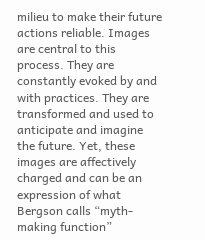milieu to make their future actions reliable. Images are central to this process. They are constantly evoked by and with practices. They are transformed and used to anticipate and imagine the future. Yet, these images are affectively charged and can be an expression of what Bergson calls “myth-making function”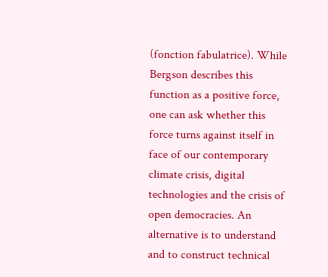(fonction fabulatrice). While Bergson describes this function as a positive force, one can ask whether this force turns against itself in face of our contemporary climate crisis, digital technologies and the crisis of open democracies. An alternative is to understand and to construct technical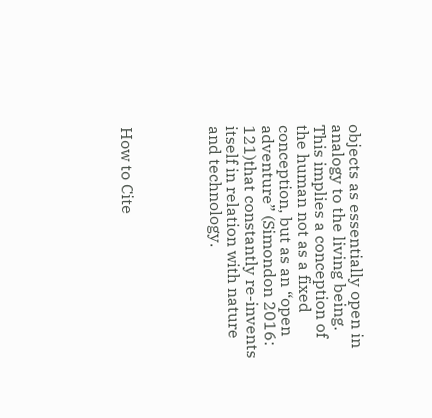objects as essentially open in analogy to the living being. This implies a conception of the human not as a fixed conception, but as an “open adventure” (Simondon 2016: 121)that constantly re-invents itself in relation with nature and technology.




How to Cite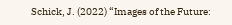Schick, J. (2022) “Images of the Future: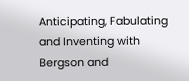Anticipating, Fabulating and Inventing with Bergson and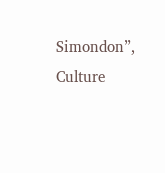Simondon”, Culture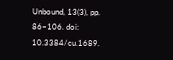Unbound, 13(3), pp. 86–106. doi: 10.3384/cu.1689.